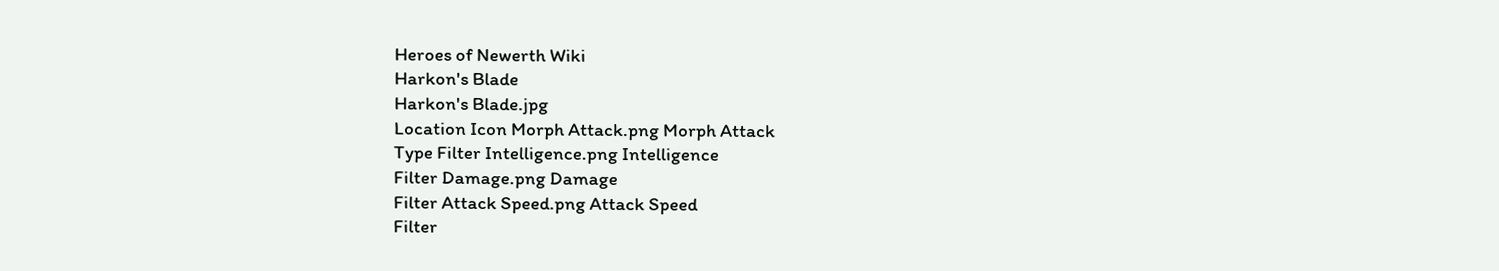Heroes of Newerth Wiki
Harkon's Blade
Harkon's Blade.jpg
Location Icon Morph Attack.png Morph Attack
Type Filter Intelligence.png Intelligence
Filter Damage.png Damage
Filter Attack Speed.png Attack Speed
Filter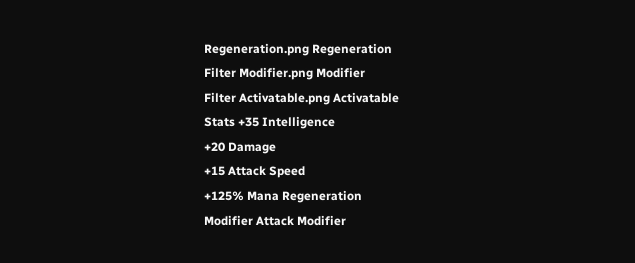Regeneration.png Regeneration
Filter Modifier.png Modifier
Filter Activatable.png Activatable
Stats +35 Intelligence
+20 Damage
+15 Attack Speed
+125% Mana Regeneration
Modifier Attack Modifier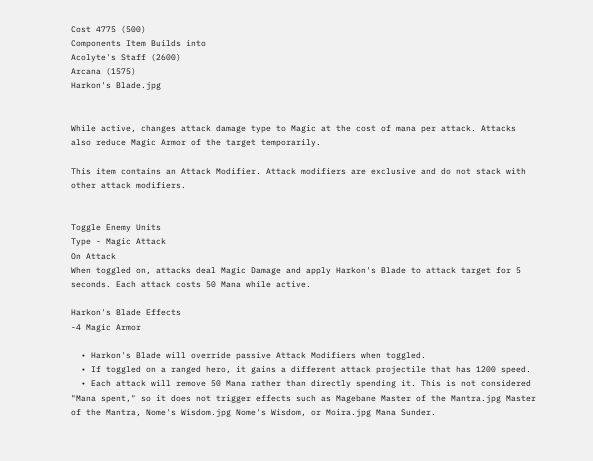Cost 4775 (500)
Components Item Builds into
Acolyte's Staff (2600)
Arcana (1575)
Harkon's Blade.jpg


While active, changes attack damage type to Magic at the cost of mana per attack. Attacks also reduce Magic Armor of the target temporarily.

This item contains an Attack Modifier. Attack modifiers are exclusive and do not stack with other attack modifiers.


Toggle Enemy Units
Type - Magic Attack
On Attack
When toggled on, attacks deal Magic Damage and apply Harkon's Blade to attack target for 5 seconds. Each attack costs 50 Mana while active.

Harkon's Blade Effects
-4 Magic Armor

  • Harkon's Blade will override passive Attack Modifiers when toggled.
  • If toggled on a ranged hero, it gains a different attack projectile that has 1200 speed.
  • Each attack will remove 50 Mana rather than directly spending it. This is not considered "Mana spent," so it does not trigger effects such as Magebane Master of the Mantra.jpg Master of the Mantra, Nome's Wisdom.jpg Nome's Wisdom, or Moira.jpg Mana Sunder.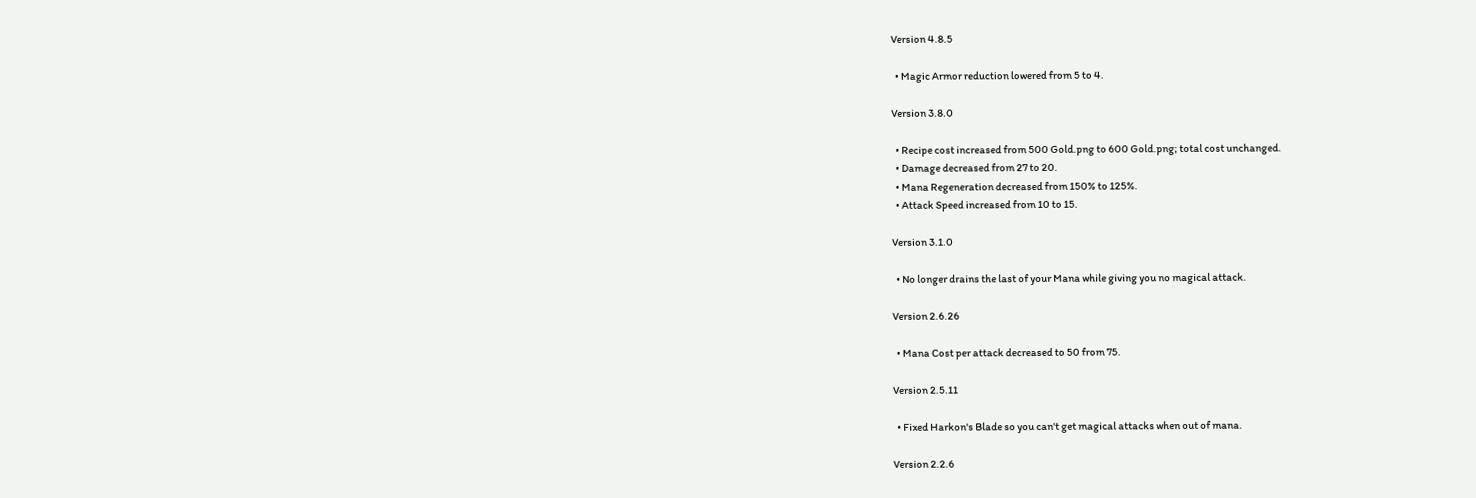Version 4.8.5

  • Magic Armor reduction lowered from 5 to 4.

Version 3.8.0

  • Recipe cost increased from 500 Gold.png to 600 Gold.png; total cost unchanged.
  • Damage decreased from 27 to 20.
  • Mana Regeneration decreased from 150% to 125%.
  • Attack Speed increased from 10 to 15.

Version 3.1.0

  • No longer drains the last of your Mana while giving you no magical attack.

Version 2.6.26

  • Mana Cost per attack decreased to 50 from 75.

Version 2.5.11

  • Fixed Harkon's Blade so you can't get magical attacks when out of mana.

Version 2.2.6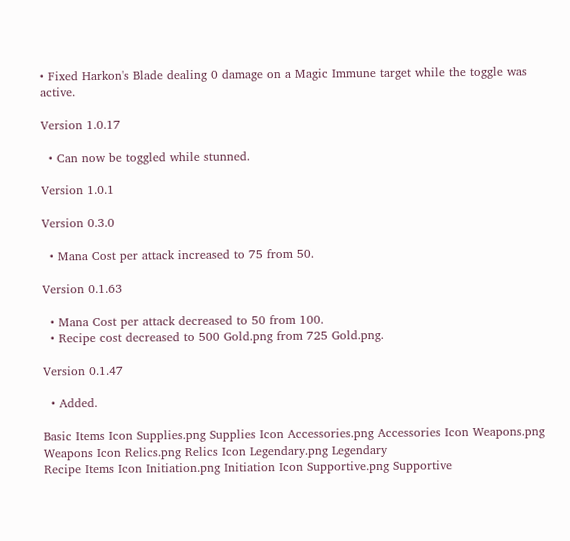• Fixed Harkon's Blade dealing 0 damage on a Magic Immune target while the toggle was active.

Version 1.0.17

  • Can now be toggled while stunned.

Version 1.0.1

Version 0.3.0

  • Mana Cost per attack increased to 75 from 50.

Version 0.1.63

  • Mana Cost per attack decreased to 50 from 100.
  • Recipe cost decreased to 500 Gold.png from 725 Gold.png.

Version 0.1.47

  • Added.

Basic Items Icon Supplies.png Supplies Icon Accessories.png Accessories Icon Weapons.png Weapons Icon Relics.png Relics Icon Legendary.png Legendary
Recipe Items Icon Initiation.png Initiation Icon Supportive.png Supportive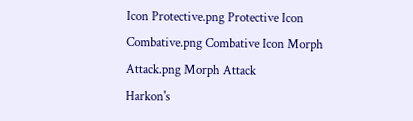Icon Protective.png Protective Icon Combative.png Combative Icon Morph Attack.png Morph Attack
Harkon's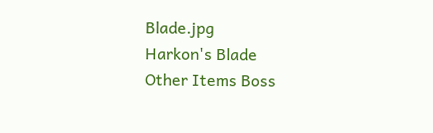Blade.jpg
Harkon's Blade
Other Items Boss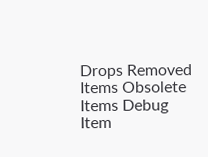Drops Removed Items Obsolete Items Debug Item